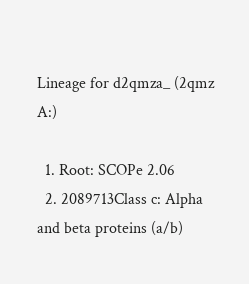Lineage for d2qmza_ (2qmz A:)

  1. Root: SCOPe 2.06
  2. 2089713Class c: Alpha and beta proteins (a/b)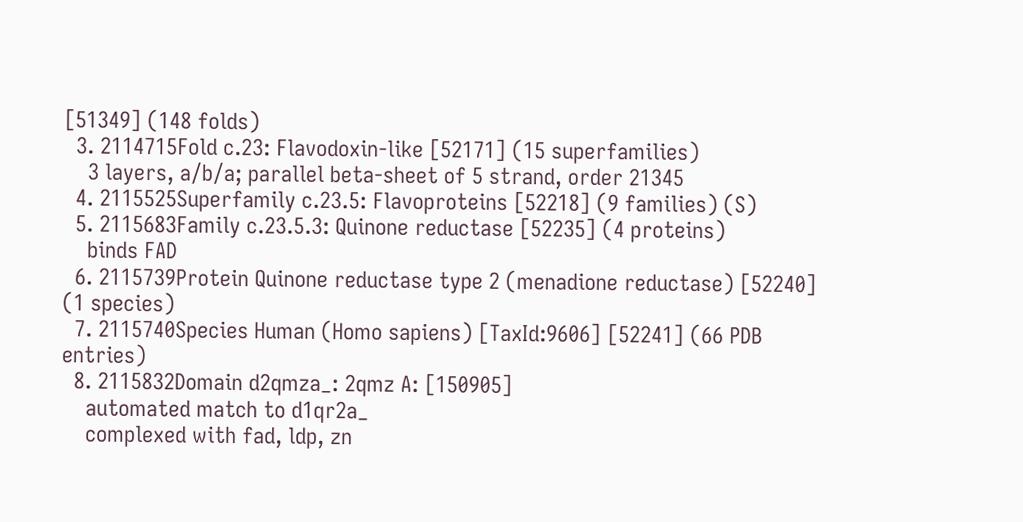[51349] (148 folds)
  3. 2114715Fold c.23: Flavodoxin-like [52171] (15 superfamilies)
    3 layers, a/b/a; parallel beta-sheet of 5 strand, order 21345
  4. 2115525Superfamily c.23.5: Flavoproteins [52218] (9 families) (S)
  5. 2115683Family c.23.5.3: Quinone reductase [52235] (4 proteins)
    binds FAD
  6. 2115739Protein Quinone reductase type 2 (menadione reductase) [52240] (1 species)
  7. 2115740Species Human (Homo sapiens) [TaxId:9606] [52241] (66 PDB entries)
  8. 2115832Domain d2qmza_: 2qmz A: [150905]
    automated match to d1qr2a_
    complexed with fad, ldp, zn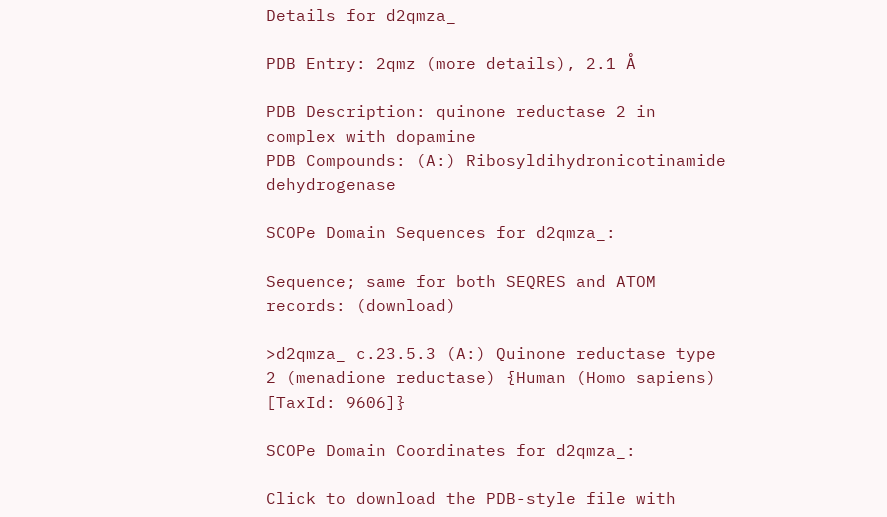Details for d2qmza_

PDB Entry: 2qmz (more details), 2.1 Å

PDB Description: quinone reductase 2 in complex with dopamine
PDB Compounds: (A:) Ribosyldihydronicotinamide dehydrogenase

SCOPe Domain Sequences for d2qmza_:

Sequence; same for both SEQRES and ATOM records: (download)

>d2qmza_ c.23.5.3 (A:) Quinone reductase type 2 (menadione reductase) {Human (Homo sapiens) [TaxId: 9606]}

SCOPe Domain Coordinates for d2qmza_:

Click to download the PDB-style file with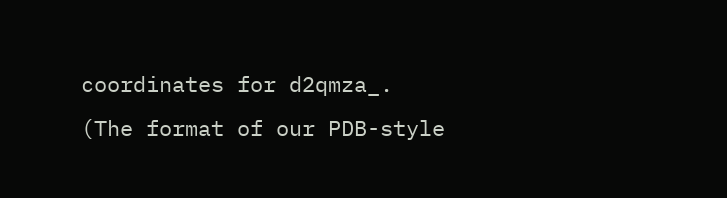coordinates for d2qmza_.
(The format of our PDB-style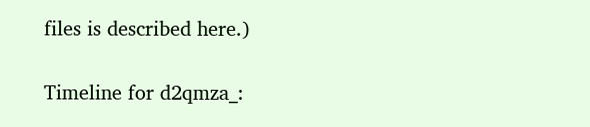files is described here.)

Timeline for d2qmza_: